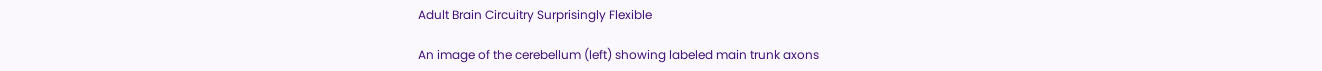Adult Brain Circuitry Surprisingly Flexible

An image of the cerebellum (left) showing labeled main trunk axons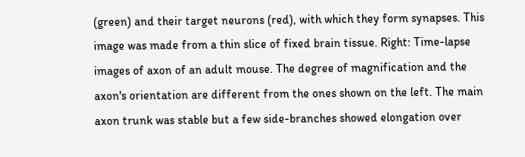(green) and their target neurons (red), with which they form synapses. This image was made from a thin slice of fixed brain tissue. Right: Time-lapse images of axon of an adult mouse. The degree of magnification and the axon's orientation are different from the ones shown on the left. The main axon trunk was stable but a few side-branches showed elongation over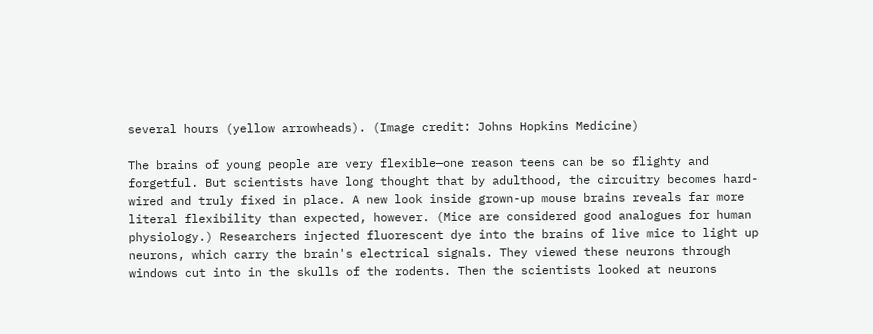several hours (yellow arrowheads). (Image credit: Johns Hopkins Medicine)

The brains of young people are very flexible—one reason teens can be so flighty and forgetful. But scientists have long thought that by adulthood, the circuitry becomes hard-wired and truly fixed in place. A new look inside grown-up mouse brains reveals far more literal flexibility than expected, however. (Mice are considered good analogues for human physiology.) Researchers injected fluorescent dye into the brains of live mice to light up neurons, which carry the brain's electrical signals. They viewed these neurons through windows cut into in the skulls of the rodents. Then the scientists looked at neurons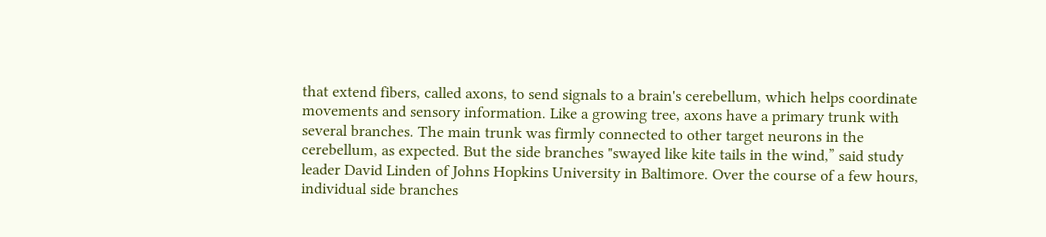that extend fibers, called axons, to send signals to a brain's cerebellum, which helps coordinate movements and sensory information. Like a growing tree, axons have a primary trunk with several branches. The main trunk was firmly connected to other target neurons in the cerebellum, as expected. But the side branches "swayed like kite tails in the wind,” said study leader David Linden of Johns Hopkins University in Baltimore. Over the course of a few hours, individual side branches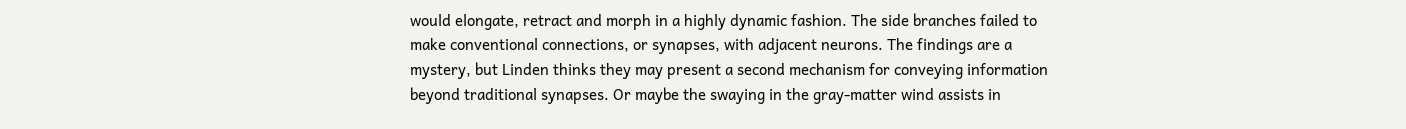would elongate, retract and morph in a highly dynamic fashion. The side branches failed to make conventional connections, or synapses, with adjacent neurons. The findings are a mystery, but Linden thinks they may present a second mechanism for conveying information beyond traditional synapses. Or maybe the swaying in the gray-matter wind assists in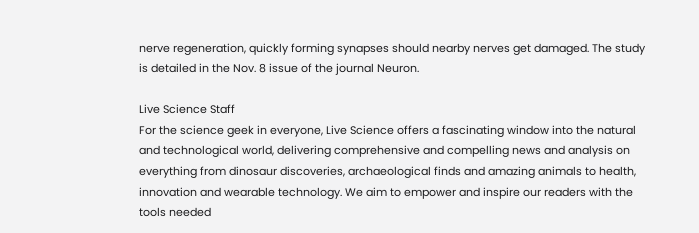nerve regeneration, quickly forming synapses should nearby nerves get damaged. The study is detailed in the Nov. 8 issue of the journal Neuron.

Live Science Staff
For the science geek in everyone, Live Science offers a fascinating window into the natural and technological world, delivering comprehensive and compelling news and analysis on everything from dinosaur discoveries, archaeological finds and amazing animals to health, innovation and wearable technology. We aim to empower and inspire our readers with the tools needed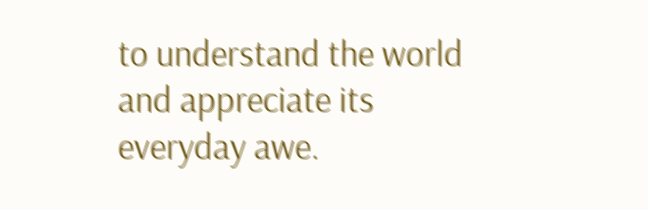to understand the world and appreciate its everyday awe.